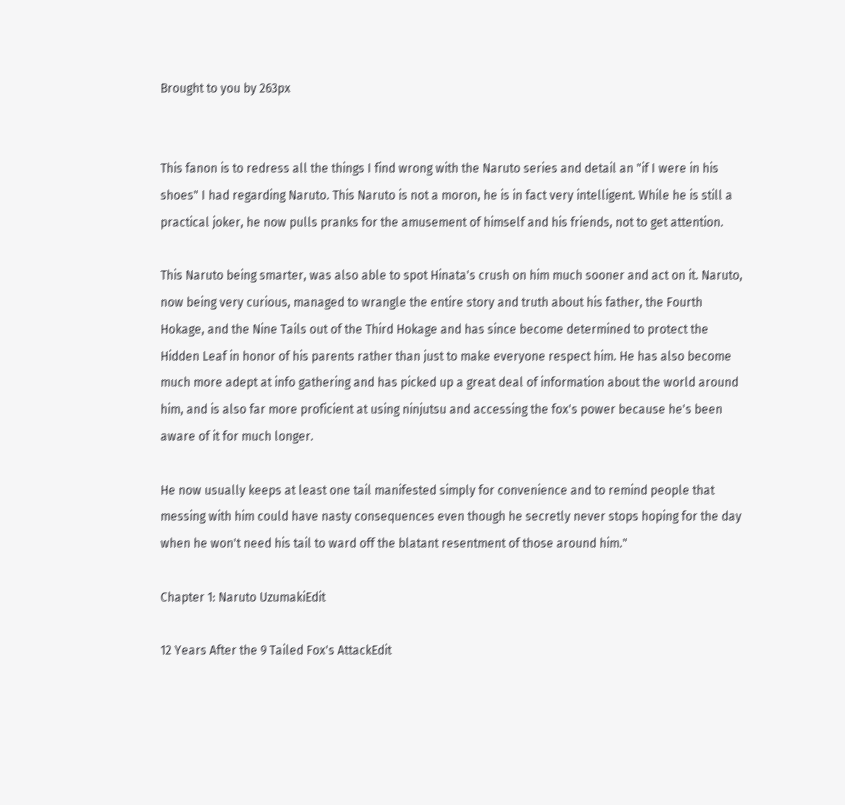Brought to you by 263px


This fanon is to redress all the things I find wrong with the Naruto series and detail an "if I were in his shoes" I had regarding Naruto. This Naruto is not a moron, he is in fact very intelligent. While he is still a practical joker, he now pulls pranks for the amusement of himself and his friends, not to get attention.

This Naruto being smarter, was also able to spot Hinata's crush on him much sooner and act on it. Naruto, now being very curious, managed to wrangle the entire story and truth about his father, the Fourth Hokage, and the Nine Tails out of the Third Hokage and has since become determined to protect the Hidden Leaf in honor of his parents rather than just to make everyone respect him. He has also become much more adept at info gathering and has picked up a great deal of information about the world around him, and is also far more proficient at using ninjutsu and accessing the fox's power because he's been aware of it for much longer.

He now usually keeps at least one tail manifested simply for convenience and to remind people that messing with him could have nasty consequences even though he secretly never stops hoping for the day when he won't need his tail to ward off the blatant resentment of those around him."

Chapter 1: Naruto UzumakiEdit

12 Years After the 9 Tailed Fox's AttackEdit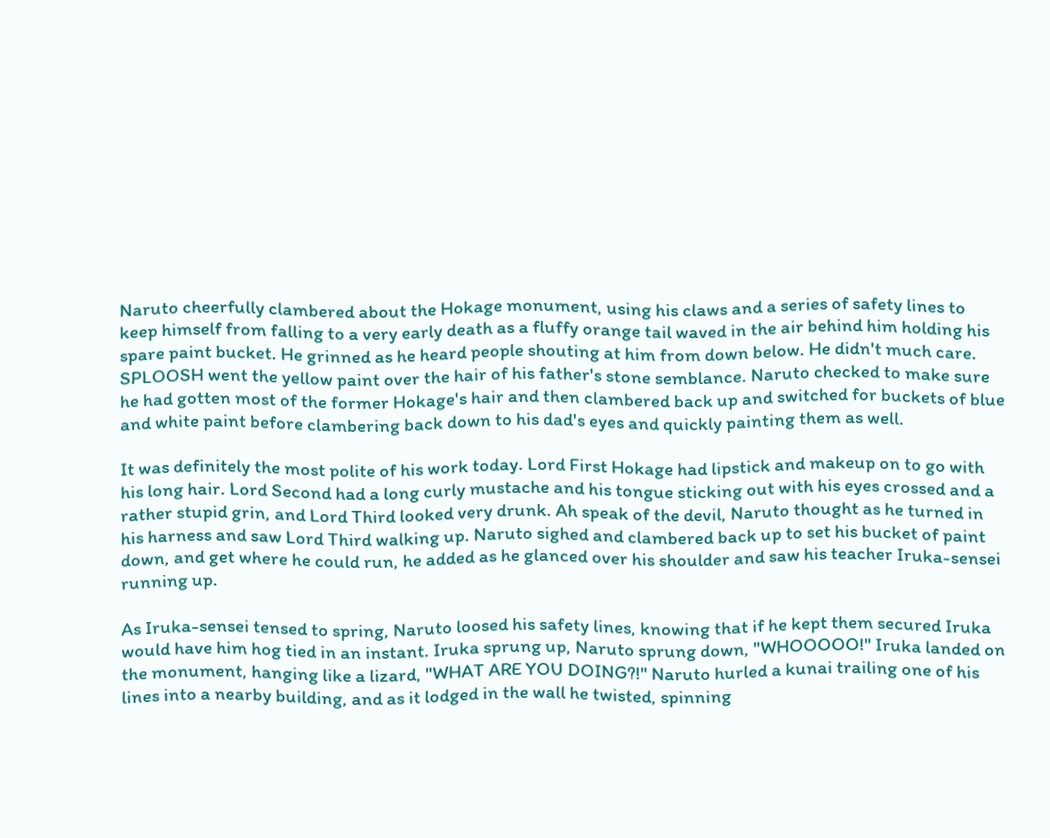Naruto cheerfully clambered about the Hokage monument, using his claws and a series of safety lines to keep himself from falling to a very early death as a fluffy orange tail waved in the air behind him holding his spare paint bucket. He grinned as he heard people shouting at him from down below. He didn't much care. SPLOOSH went the yellow paint over the hair of his father's stone semblance. Naruto checked to make sure he had gotten most of the former Hokage's hair and then clambered back up and switched for buckets of blue and white paint before clambering back down to his dad's eyes and quickly painting them as well.

It was definitely the most polite of his work today. Lord First Hokage had lipstick and makeup on to go with his long hair. Lord Second had a long curly mustache and his tongue sticking out with his eyes crossed and a rather stupid grin, and Lord Third looked very drunk. Ah speak of the devil, Naruto thought as he turned in his harness and saw Lord Third walking up. Naruto sighed and clambered back up to set his bucket of paint down, and get where he could run, he added as he glanced over his shoulder and saw his teacher Iruka-sensei running up.

As Iruka-sensei tensed to spring, Naruto loosed his safety lines, knowing that if he kept them secured Iruka would have him hog tied in an instant. Iruka sprung up, Naruto sprung down, "WHOOOOO!" Iruka landed on the monument, hanging like a lizard, "WHAT ARE YOU DOING?!" Naruto hurled a kunai trailing one of his lines into a nearby building, and as it lodged in the wall he twisted, spinning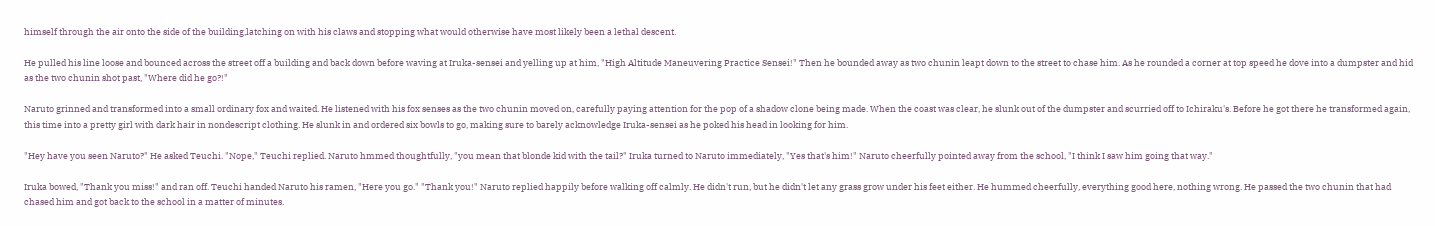himself through the air onto the side of the building,latching on with his claws and stopping what would otherwise have most likely been a lethal descent.

He pulled his line loose and bounced across the street off a building and back down before waving at Iruka-sensei and yelling up at him, "High Altitude Maneuvering Practice Sensei!" Then he bounded away as two chunin leapt down to the street to chase him. As he rounded a corner at top speed he dove into a dumpster and hid as the two chunin shot past, "Where did he go?!"

Naruto grinned and transformed into a small ordinary fox and waited. He listened with his fox senses as the two chunin moved on, carefully paying attention for the pop of a shadow clone being made. When the coast was clear, he slunk out of the dumpster and scurried off to Ichiraku's. Before he got there he transformed again, this time into a pretty girl with dark hair in nondescript clothing. He slunk in and ordered six bowls to go, making sure to barely acknowledge Iruka-sensei as he poked his head in looking for him.

"Hey have you seen Naruto?" He asked Teuchi. "Nope," Teuchi replied. Naruto hmmed thoughtfully, "you mean that blonde kid with the tail?" Iruka turned to Naruto immediately, "Yes that's him!" Naruto cheerfully pointed away from the school, "I think I saw him going that way."

Iruka bowed, "Thank you miss!" and ran off. Teuchi handed Naruto his ramen, "Here you go." "Thank you!" Naruto replied happily before walking off calmly. He didn't run, but he didn't let any grass grow under his feet either. He hummed cheerfully, everything good here, nothing wrong. He passed the two chunin that had chased him and got back to the school in a matter of minutes.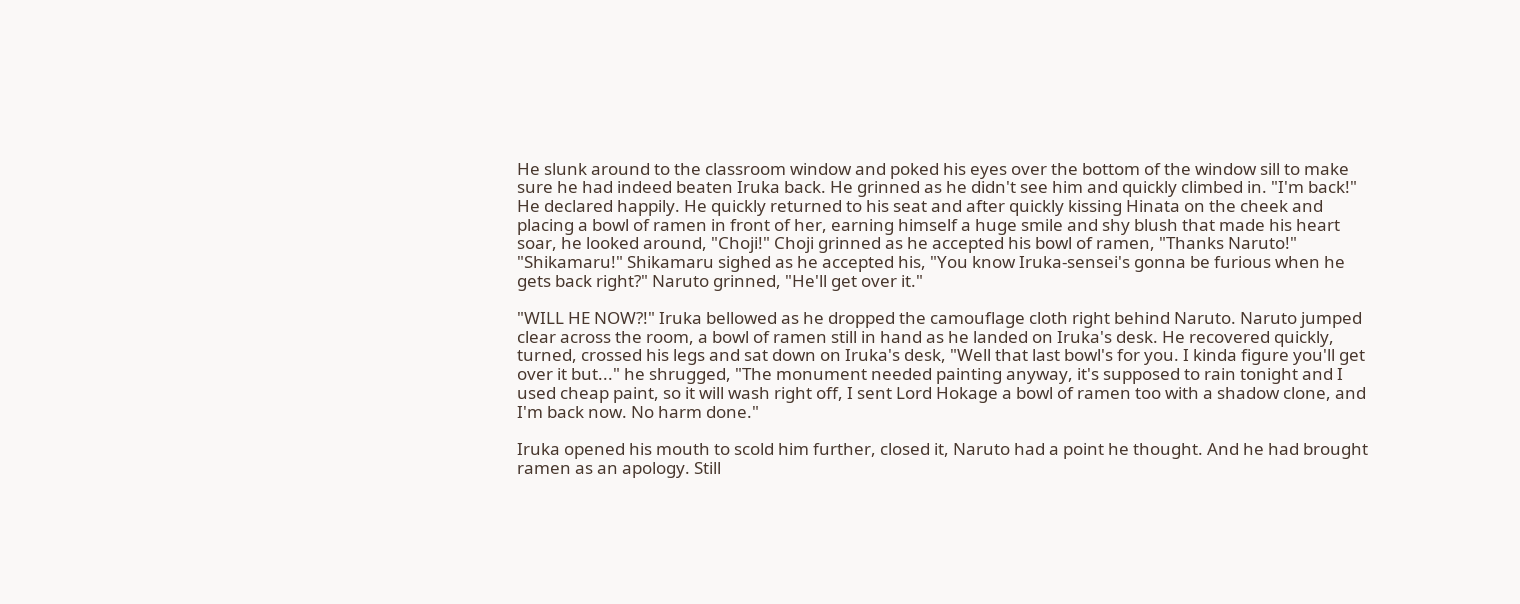He slunk around to the classroom window and poked his eyes over the bottom of the window sill to make sure he had indeed beaten Iruka back. He grinned as he didn't see him and quickly climbed in. "I'm back!" He declared happily. He quickly returned to his seat and after quickly kissing Hinata on the cheek and placing a bowl of ramen in front of her, earning himself a huge smile and shy blush that made his heart soar, he looked around, "Choji!" Choji grinned as he accepted his bowl of ramen, "Thanks Naruto!" "Shikamaru!" Shikamaru sighed as he accepted his, "You know Iruka-sensei's gonna be furious when he gets back right?" Naruto grinned, "He'll get over it."

"WILL HE NOW?!" Iruka bellowed as he dropped the camouflage cloth right behind Naruto. Naruto jumped clear across the room, a bowl of ramen still in hand as he landed on Iruka's desk. He recovered quickly, turned, crossed his legs and sat down on Iruka's desk, "Well that last bowl's for you. I kinda figure you'll get over it but..." he shrugged, "The monument needed painting anyway, it's supposed to rain tonight and I used cheap paint, so it will wash right off, I sent Lord Hokage a bowl of ramen too with a shadow clone, and I'm back now. No harm done."

Iruka opened his mouth to scold him further, closed it, Naruto had a point he thought. And he had brought ramen as an apology. Still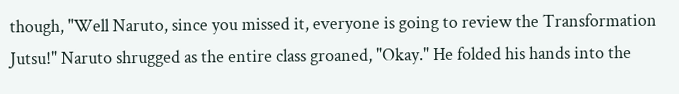though, "Well Naruto, since you missed it, everyone is going to review the Transformation Jutsu!" Naruto shrugged as the entire class groaned, "Okay." He folded his hands into the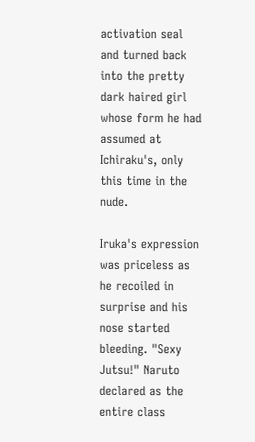activation seal and turned back into the pretty dark haired girl whose form he had assumed at Ichiraku's, only this time in the nude.

Iruka's expression was priceless as he recoiled in surprise and his nose started bleeding. "Sexy Jutsu!" Naruto declared as the entire class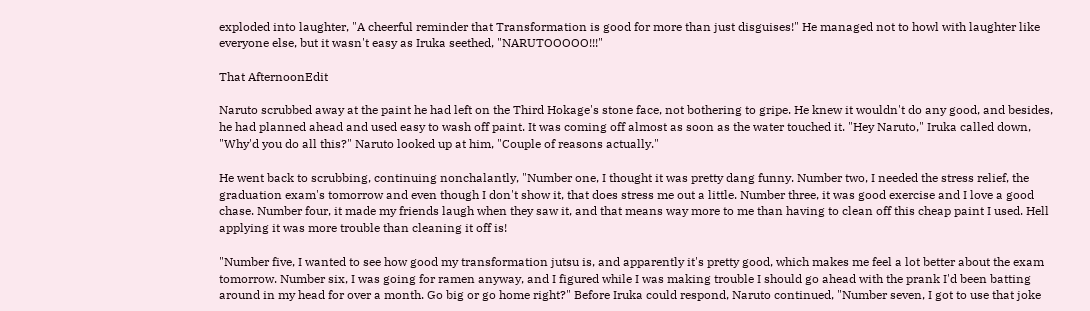exploded into laughter, "A cheerful reminder that Transformation is good for more than just disguises!" He managed not to howl with laughter like everyone else, but it wasn't easy as Iruka seethed, "NARUTOOOOO!!!"

That AfternoonEdit

Naruto scrubbed away at the paint he had left on the Third Hokage's stone face, not bothering to gripe. He knew it wouldn't do any good, and besides, he had planned ahead and used easy to wash off paint. It was coming off almost as soon as the water touched it. "Hey Naruto," Iruka called down, "Why'd you do all this?" Naruto looked up at him, "Couple of reasons actually."

He went back to scrubbing, continuing nonchalantly, "Number one, I thought it was pretty dang funny. Number two, I needed the stress relief, the graduation exam's tomorrow and even though I don't show it, that does stress me out a little. Number three, it was good exercise and I love a good chase. Number four, it made my friends laugh when they saw it, and that means way more to me than having to clean off this cheap paint I used. Hell applying it was more trouble than cleaning it off is!

"Number five, I wanted to see how good my transformation jutsu is, and apparently it's pretty good, which makes me feel a lot better about the exam tomorrow. Number six, I was going for ramen anyway, and I figured while I was making trouble I should go ahead with the prank I'd been batting around in my head for over a month. Go big or go home right?" Before Iruka could respond, Naruto continued, "Number seven, I got to use that joke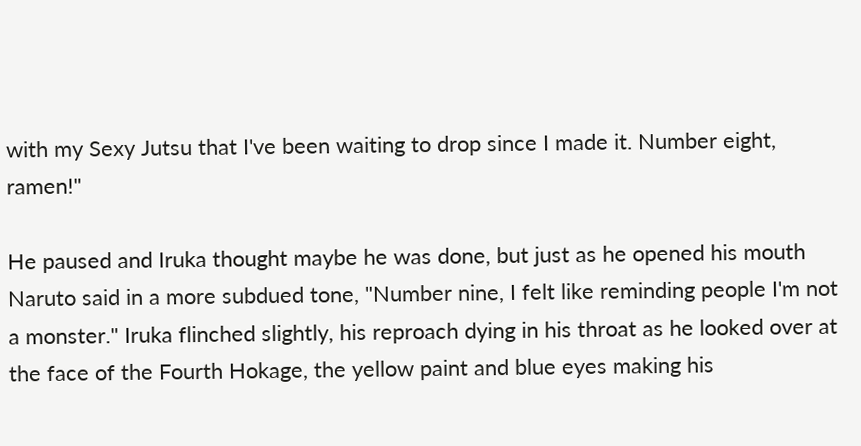with my Sexy Jutsu that I've been waiting to drop since I made it. Number eight, ramen!"

He paused and Iruka thought maybe he was done, but just as he opened his mouth Naruto said in a more subdued tone, "Number nine, I felt like reminding people I'm not a monster." Iruka flinched slightly, his reproach dying in his throat as he looked over at the face of the Fourth Hokage, the yellow paint and blue eyes making his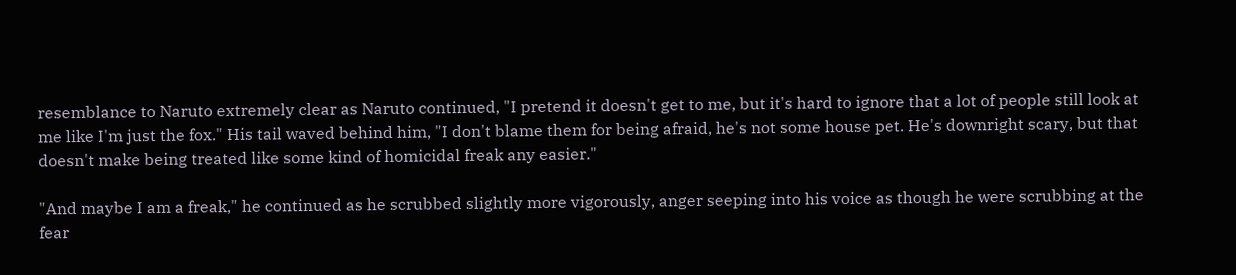resemblance to Naruto extremely clear as Naruto continued, "I pretend it doesn't get to me, but it's hard to ignore that a lot of people still look at me like I'm just the fox." His tail waved behind him, "I don't blame them for being afraid, he's not some house pet. He's downright scary, but that doesn't make being treated like some kind of homicidal freak any easier."

"And maybe I am a freak," he continued as he scrubbed slightly more vigorously, anger seeping into his voice as though he were scrubbing at the fear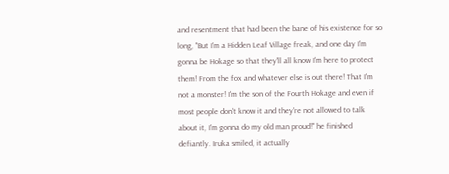and resentment that had been the bane of his existence for so long, "But I'm a Hidden Leaf Village freak, and one day I'm gonna be Hokage so that they'll all know I'm here to protect them! From the fox and whatever else is out there! That I'm not a monster! I'm the son of the Fourth Hokage and even if most people don't know it and they're not allowed to talk about it, I'm gonna do my old man proud!" he finished defiantly. Iruka smiled, it actually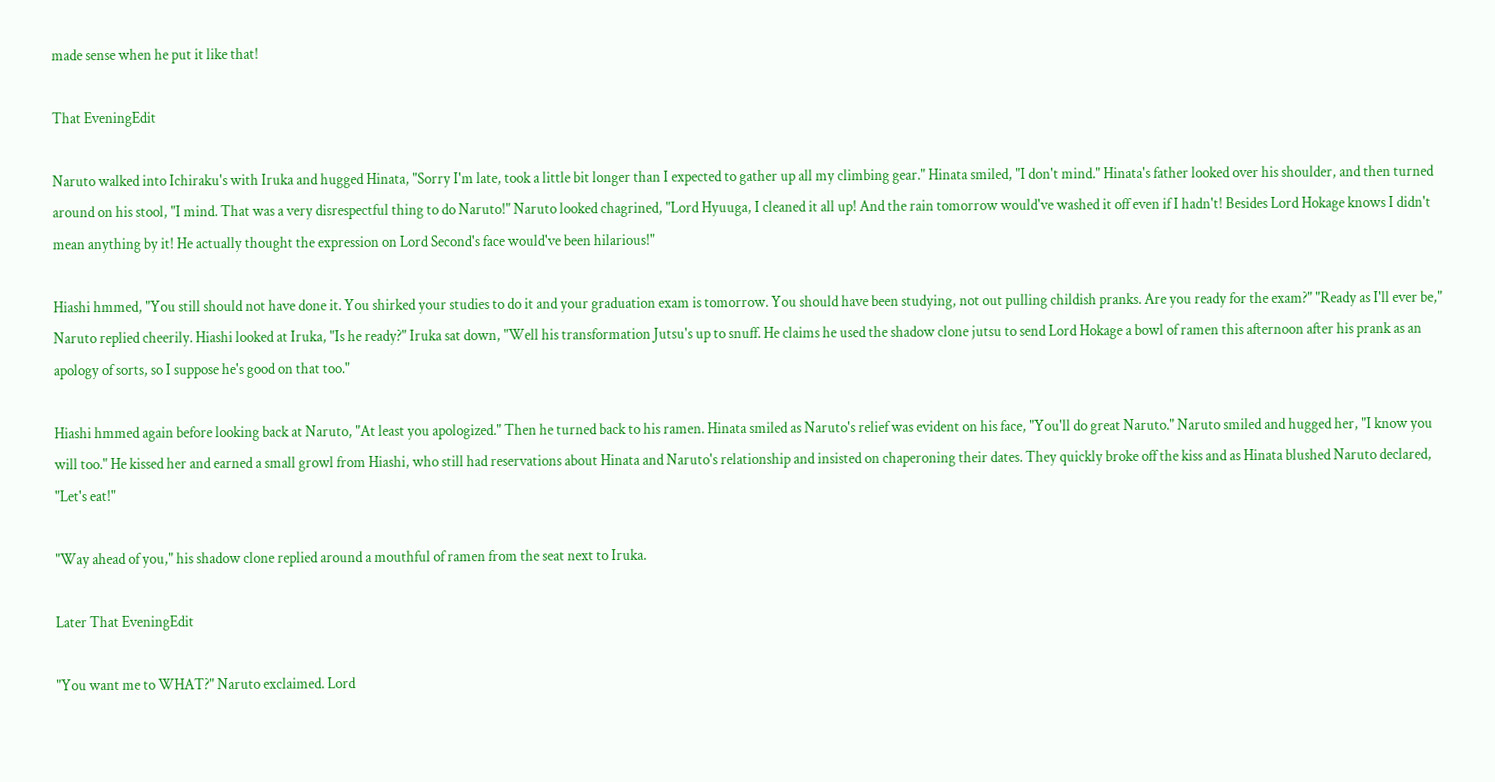made sense when he put it like that!

That EveningEdit

Naruto walked into Ichiraku's with Iruka and hugged Hinata, "Sorry I'm late, took a little bit longer than I expected to gather up all my climbing gear." Hinata smiled, "I don't mind." Hinata's father looked over his shoulder, and then turned around on his stool, "I mind. That was a very disrespectful thing to do Naruto!" Naruto looked chagrined, "Lord Hyuuga, I cleaned it all up! And the rain tomorrow would've washed it off even if I hadn't! Besides Lord Hokage knows I didn't mean anything by it! He actually thought the expression on Lord Second's face would've been hilarious!"

Hiashi hmmed, "You still should not have done it. You shirked your studies to do it and your graduation exam is tomorrow. You should have been studying, not out pulling childish pranks. Are you ready for the exam?" "Ready as I'll ever be," Naruto replied cheerily. Hiashi looked at Iruka, "Is he ready?" Iruka sat down, "Well his transformation Jutsu's up to snuff. He claims he used the shadow clone jutsu to send Lord Hokage a bowl of ramen this afternoon after his prank as an apology of sorts, so I suppose he's good on that too."

Hiashi hmmed again before looking back at Naruto, "At least you apologized." Then he turned back to his ramen. Hinata smiled as Naruto's relief was evident on his face, "You'll do great Naruto." Naruto smiled and hugged her, "I know you will too." He kissed her and earned a small growl from Hiashi, who still had reservations about Hinata and Naruto's relationship and insisted on chaperoning their dates. They quickly broke off the kiss and as Hinata blushed Naruto declared, "Let's eat!"

"Way ahead of you," his shadow clone replied around a mouthful of ramen from the seat next to Iruka.

Later That EveningEdit

"You want me to WHAT?" Naruto exclaimed. Lord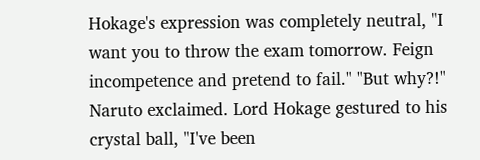Hokage's expression was completely neutral, "I want you to throw the exam tomorrow. Feign incompetence and pretend to fail." "But why?!" Naruto exclaimed. Lord Hokage gestured to his crystal ball, "I've been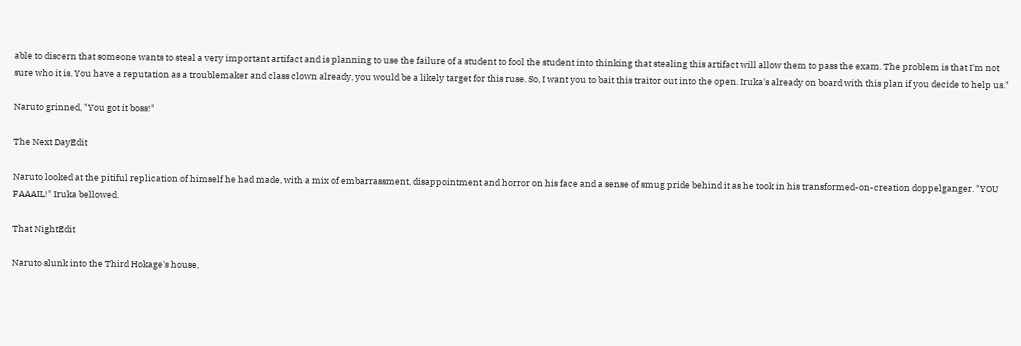able to discern that someone wants to steal a very important artifact and is planning to use the failure of a student to fool the student into thinking that stealing this artifact will allow them to pass the exam. The problem is that I'm not sure who it is. You have a reputation as a troublemaker and class clown already, you would be a likely target for this ruse. So, I want you to bait this traitor out into the open. Iruka's already on board with this plan if you decide to help us."

Naruto grinned, "You got it boss!"

The Next DayEdit

Naruto looked at the pitiful replication of himself he had made, with a mix of embarrassment, disappointment and horror on his face and a sense of smug pride behind it as he took in his transformed-on-creation doppelganger. "YOU FAAAIL!" Iruka bellowed.

That NightEdit

Naruto slunk into the Third Hokage's house,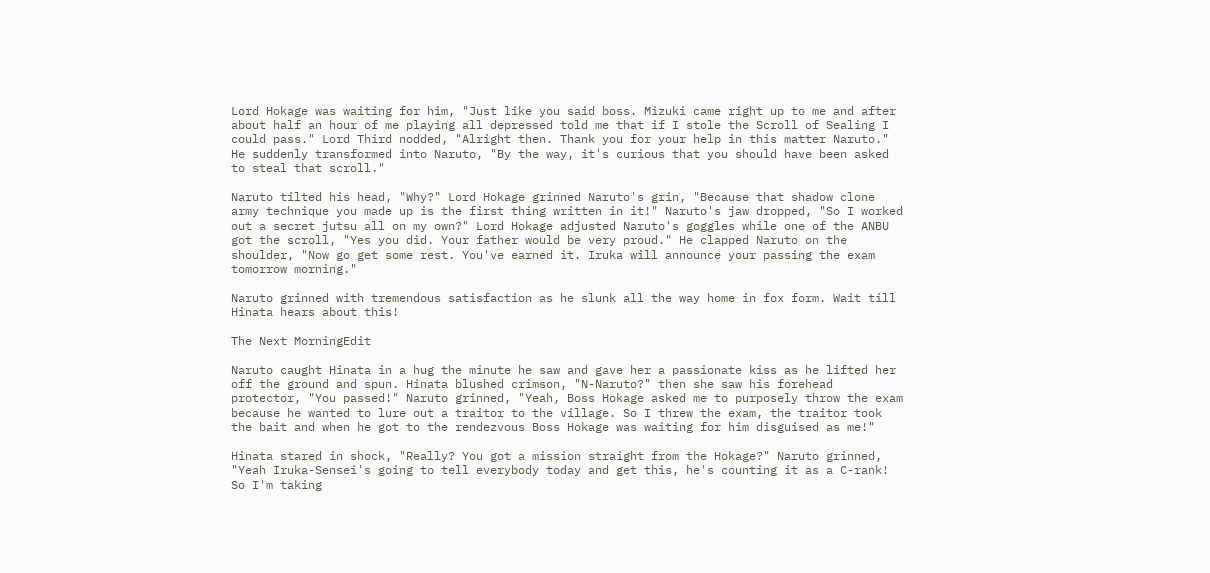Lord Hokage was waiting for him, "Just like you said boss. Mizuki came right up to me and after about half an hour of me playing all depressed told me that if I stole the Scroll of Sealing I could pass." Lord Third nodded, "Alright then. Thank you for your help in this matter Naruto." He suddenly transformed into Naruto, "By the way, it's curious that you should have been asked to steal that scroll."

Naruto tilted his head, "Why?" Lord Hokage grinned Naruto's grin, "Because that shadow clone army technique you made up is the first thing written in it!" Naruto's jaw dropped, "So I worked out a secret jutsu all on my own?" Lord Hokage adjusted Naruto's goggles while one of the ANBU got the scroll, "Yes you did. Your father would be very proud." He clapped Naruto on the shoulder, "Now go get some rest. You've earned it. Iruka will announce your passing the exam tomorrow morning."

Naruto grinned with tremendous satisfaction as he slunk all the way home in fox form. Wait till Hinata hears about this!

The Next MorningEdit

Naruto caught Hinata in a hug the minute he saw and gave her a passionate kiss as he lifted her off the ground and spun. Hinata blushed crimson, "N-Naruto?" then she saw his forehead protector, "You passed!" Naruto grinned, "Yeah, Boss Hokage asked me to purposely throw the exam because he wanted to lure out a traitor to the village. So I threw the exam, the traitor took the bait and when he got to the rendezvous Boss Hokage was waiting for him disguised as me!"

Hinata stared in shock, "Really? You got a mission straight from the Hokage?" Naruto grinned, "Yeah Iruka-Sensei's going to tell everybody today and get this, he's counting it as a C-rank! So I'm taking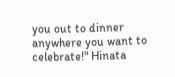you out to dinner anywhere you want to celebrate!" Hinata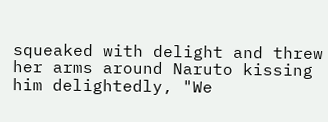squeaked with delight and threw her arms around Naruto kissing him delightedly, "We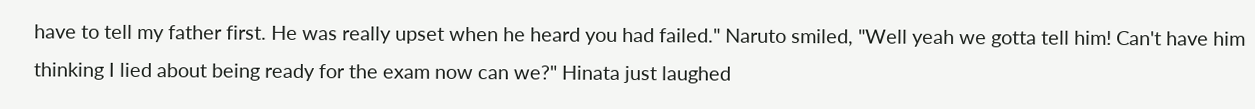have to tell my father first. He was really upset when he heard you had failed." Naruto smiled, "Well yeah we gotta tell him! Can't have him thinking I lied about being ready for the exam now can we?" Hinata just laughed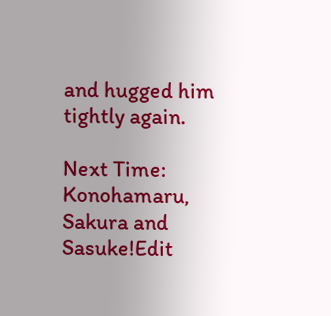and hugged him tightly again.

Next Time: Konohamaru, Sakura and Sasuke!Edit